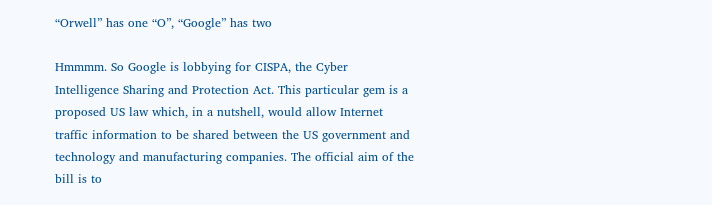“Orwell” has one “O”, “Google” has two

Hmmmm. So Google is lobbying for CISPA, the Cyber Intelligence Sharing and Protection Act. This particular gem is a proposed US law which, in a nutshell, would allow Internet traffic information to be shared between the US government and technology and manufacturing companies. The official aim of the bill is to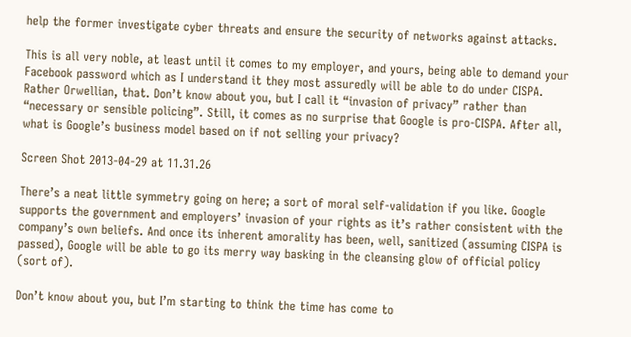help the former investigate cyber threats and ensure the security of networks against attacks.

This is all very noble, at least until it comes to my employer, and yours, being able to demand your Facebook password which as I understand it they most assuredly will be able to do under CISPA. Rather Orwellian, that. Don’t know about you, but I call it “invasion of privacy” rather than “necessary or sensible policing”. Still, it comes as no surprise that Google is pro-CISPA. After all, what is Google’s business model based on if not selling your privacy?

Screen Shot 2013-04-29 at 11.31.26

There’s a neat little symmetry going on here; a sort of moral self-validation if you like. Google supports the government and employers’ invasion of your rights as it’s rather consistent with the company’s own beliefs. And once its inherent amorality has been, well, sanitized (assuming CISPA is passed), Google will be able to go its merry way basking in the cleansing glow of official policy (sort of).

Don’t know about you, but I’m starting to think the time has come to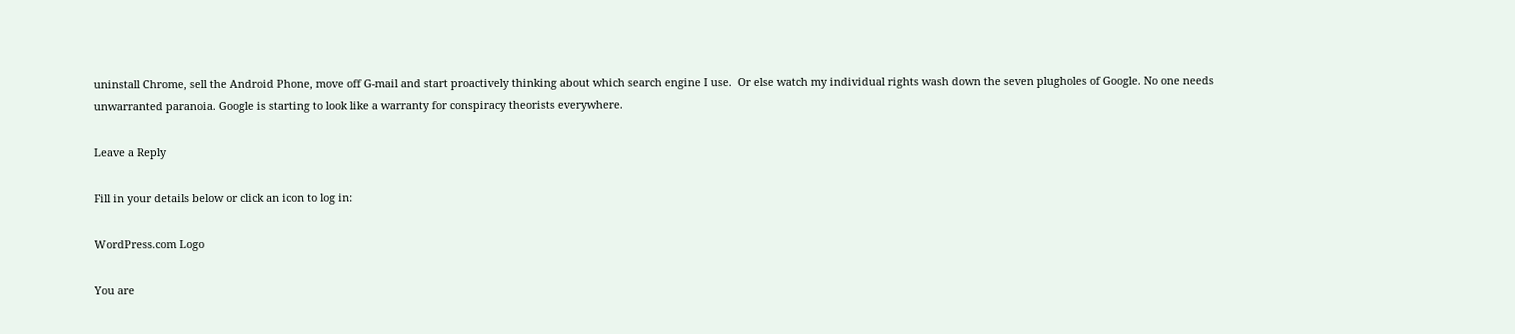uninstall Chrome, sell the Android Phone, move off G-mail and start proactively thinking about which search engine I use.  Or else watch my individual rights wash down the seven plugholes of Google. No one needs unwarranted paranoia. Google is starting to look like a warranty for conspiracy theorists everywhere.

Leave a Reply

Fill in your details below or click an icon to log in:

WordPress.com Logo

You are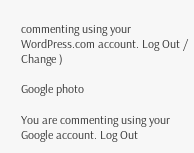commenting using your WordPress.com account. Log Out /  Change )

Google photo

You are commenting using your Google account. Log Out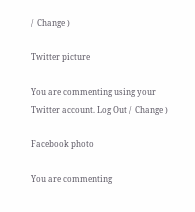/  Change )

Twitter picture

You are commenting using your Twitter account. Log Out /  Change )

Facebook photo

You are commenting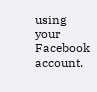using your Facebook account.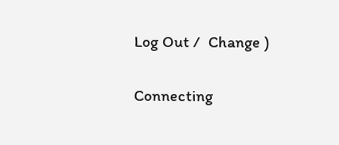Log Out /  Change )

Connecting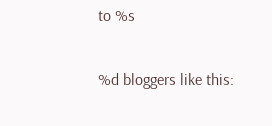to %s

%d bloggers like this: